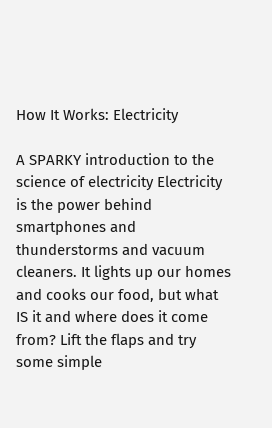How It Works: Electricity

A SPARKY introduction to the science of electricity Electricity is the power behind smartphones and thunderstorms and vacuum cleaners. It lights up our homes and cooks our food, but what IS it and where does it come from? Lift the flaps and try some simple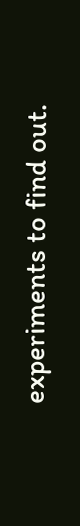experiments to find out.